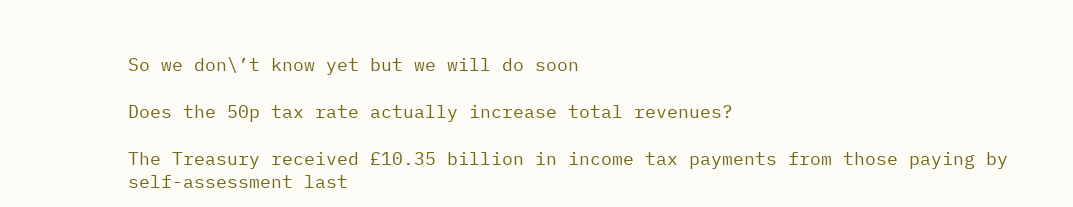So we don\’t know yet but we will do soon

Does the 50p tax rate actually increase total revenues?

The Treasury received £10.35 billion in income tax payments from those paying by self-assessment last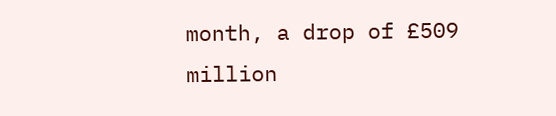month, a drop of £509 million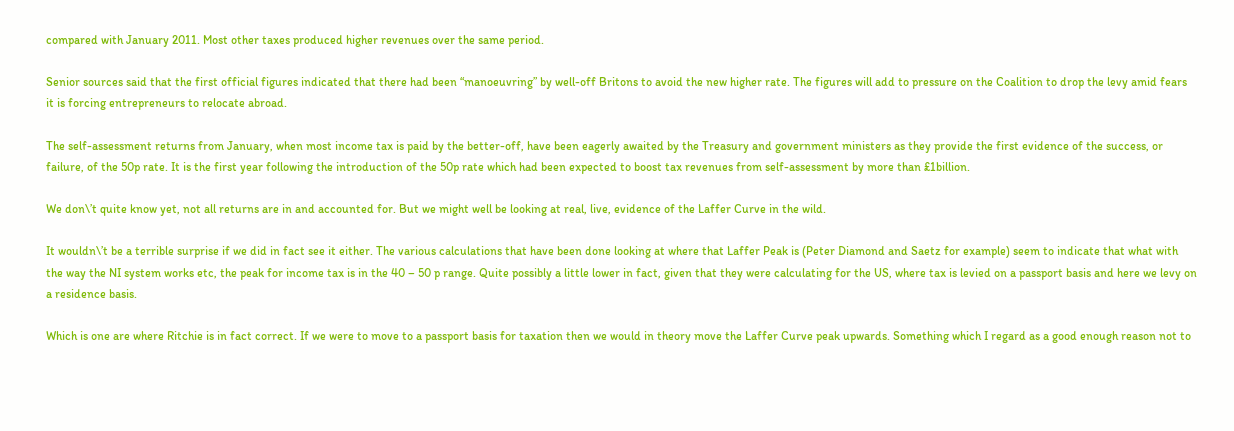compared with January 2011. Most other taxes produced higher revenues over the same period.

Senior sources said that the first official figures indicated that there had been “manoeuvring” by well-off Britons to avoid the new higher rate. The figures will add to pressure on the Coalition to drop the levy amid fears it is forcing entrepreneurs to relocate abroad.

The self-assessment returns from January, when most income tax is paid by the better-off, have been eagerly awaited by the Treasury and government ministers as they provide the first evidence of the success, or failure, of the 50p rate. It is the first year following the introduction of the 50p rate which had been expected to boost tax revenues from self-assessment by more than £1billion.

We don\’t quite know yet, not all returns are in and accounted for. But we might well be looking at real, live, evidence of the Laffer Curve in the wild.

It wouldn\’t be a terrible surprise if we did in fact see it either. The various calculations that have been done looking at where that Laffer Peak is (Peter Diamond and Saetz for example) seem to indicate that what with the way the NI system works etc, the peak for income tax is in the 40 – 50 p range. Quite possibly a little lower in fact, given that they were calculating for the US, where tax is levied on a passport basis and here we levy on a residence basis.

Which is one are where Ritchie is in fact correct. If we were to move to a passport basis for taxation then we would in theory move the Laffer Curve peak upwards. Something which I regard as a good enough reason not to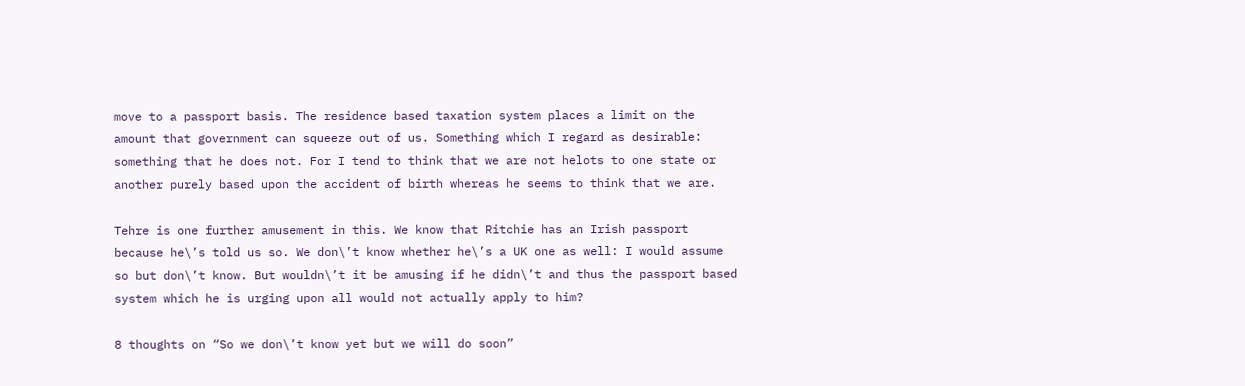move to a passport basis. The residence based taxation system places a limit on the amount that government can squeeze out of us. Something which I regard as desirable: something that he does not. For I tend to think that we are not helots to one state or another purely based upon the accident of birth whereas he seems to think that we are.

Tehre is one further amusement in this. We know that Ritchie has an Irish passport because he\’s told us so. We don\’t know whether he\’s a UK one as well: I would assume so but don\’t know. But wouldn\’t it be amusing if he didn\’t and thus the passport based system which he is urging upon all would not actually apply to him?

8 thoughts on “So we don\’t know yet but we will do soon”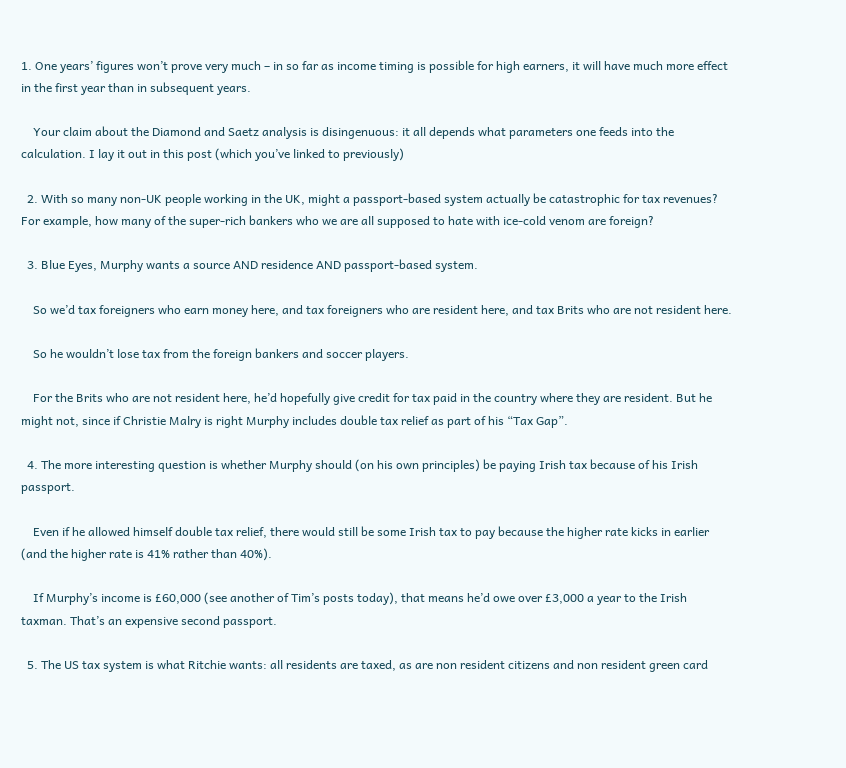1. One years’ figures won’t prove very much – in so far as income timing is possible for high earners, it will have much more effect in the first year than in subsequent years.

    Your claim about the Diamond and Saetz analysis is disingenuous: it all depends what parameters one feeds into the calculation. I lay it out in this post (which you’ve linked to previously)

  2. With so many non-UK people working in the UK, might a passport-based system actually be catastrophic for tax revenues? For example, how many of the super-rich bankers who we are all supposed to hate with ice-cold venom are foreign?

  3. Blue Eyes, Murphy wants a source AND residence AND passport-based system.

    So we’d tax foreigners who earn money here, and tax foreigners who are resident here, and tax Brits who are not resident here.

    So he wouldn’t lose tax from the foreign bankers and soccer players.

    For the Brits who are not resident here, he’d hopefully give credit for tax paid in the country where they are resident. But he might not, since if Christie Malry is right Murphy includes double tax relief as part of his “Tax Gap”.

  4. The more interesting question is whether Murphy should (on his own principles) be paying Irish tax because of his Irish passport.

    Even if he allowed himself double tax relief, there would still be some Irish tax to pay because the higher rate kicks in earlier (and the higher rate is 41% rather than 40%).

    If Murphy’s income is £60,000 (see another of Tim’s posts today), that means he’d owe over £3,000 a year to the Irish taxman. That’s an expensive second passport.

  5. The US tax system is what Ritchie wants: all residents are taxed, as are non resident citizens and non resident green card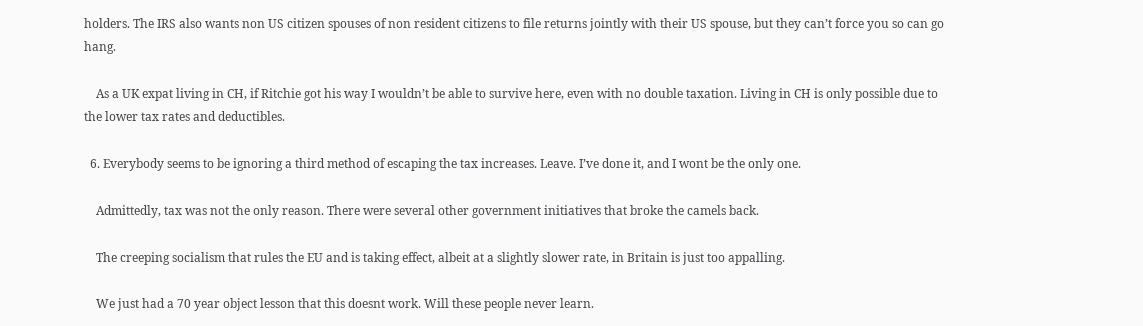holders. The IRS also wants non US citizen spouses of non resident citizens to file returns jointly with their US spouse, but they can’t force you so can go hang.

    As a UK expat living in CH, if Ritchie got his way I wouldn’t be able to survive here, even with no double taxation. Living in CH is only possible due to the lower tax rates and deductibles.

  6. Everybody seems to be ignoring a third method of escaping the tax increases. Leave. I’ve done it, and I wont be the only one.

    Admittedly, tax was not the only reason. There were several other government initiatives that broke the camels back.

    The creeping socialism that rules the EU and is taking effect, albeit at a slightly slower rate, in Britain is just too appalling.

    We just had a 70 year object lesson that this doesnt work. Will these people never learn.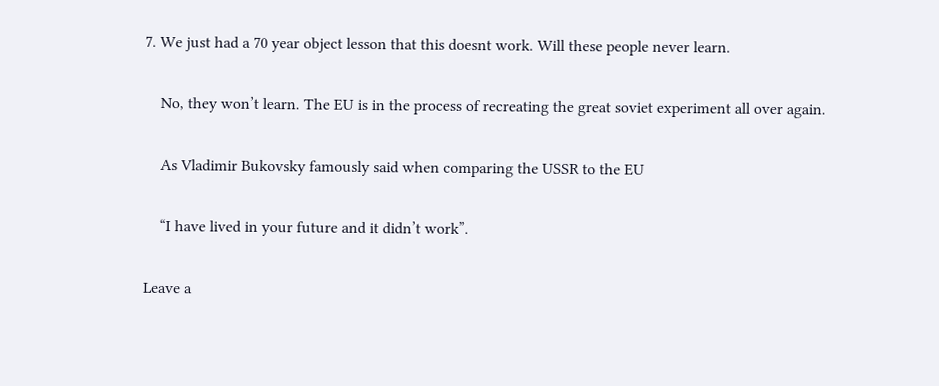7. We just had a 70 year object lesson that this doesnt work. Will these people never learn.

    No, they won’t learn. The EU is in the process of recreating the great soviet experiment all over again.

    As Vladimir Bukovsky famously said when comparing the USSR to the EU

    “I have lived in your future and it didn’t work”.

Leave a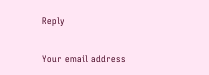Reply

Your email address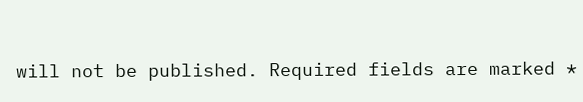will not be published. Required fields are marked *